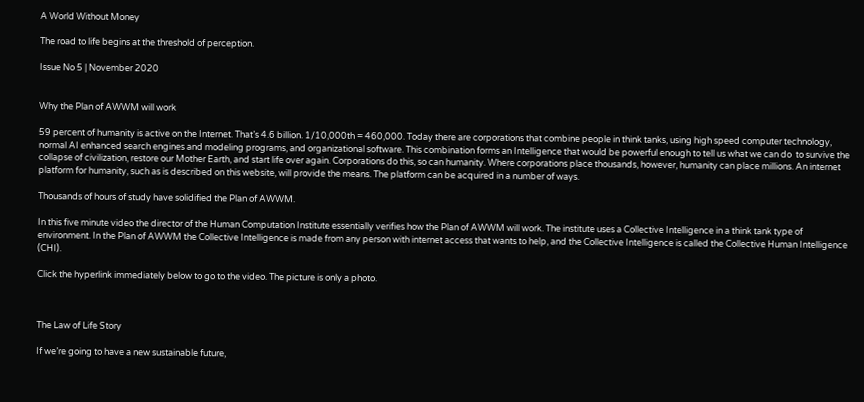A World Without Money

The road to life begins at the threshold of perception.

Issue No 5 | November 2020


Why the Plan of AWWM will work

59 percent of humanity is active on the Internet. That’s 4.6 billion. 1/10,000th = 460,000. Today there are corporations that combine people in think tanks, using high speed computer technology, normal AI enhanced search engines and modeling programs, and organizational software. This combination forms an Intelligence that would be powerful enough to tell us what we can do  to survive the collapse of civilization, restore our Mother Earth, and start life over again. Corporations do this, so can humanity. Where corporations place thousands, however, humanity can place millions. An internet platform for humanity, such as is described on this website, will provide the means. The platform can be acquired in a number of ways.

Thousands of hours of study have solidified the Plan of AWWM.

In this five minute video the director of the Human Computation Institute essentially verifies how the Plan of AWWM will work. The institute uses a Collective Intelligence in a think tank type of environment. In the Plan of AWWM the Collective Intelligence is made from any person with internet access that wants to help, and the Collective Intelligence is called the Collective Human Intelligence (CHI).

Click the hyperlink immediately below to go to the video. The picture is only a photo.



The Law of Life Story

If we’re going to have a new sustainable future,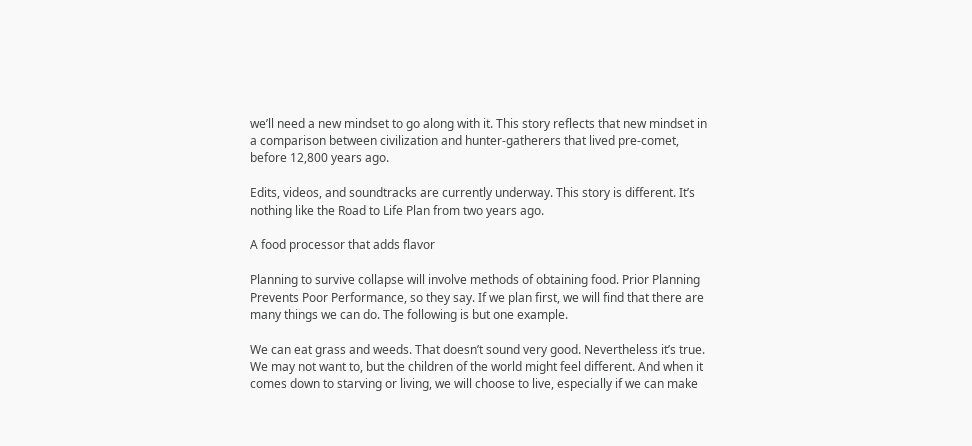we’ll need a new mindset to go along with it. This story reflects that new mindset in a comparison between civilization and hunter-gatherers that lived pre-comet, before 12,800 years ago.

Edits, videos, and soundtracks are currently underway. This story is different. It’s nothing like the Road to Life Plan from two years ago.

A food processor that adds flavor

Planning to survive collapse will involve methods of obtaining food. Prior Planning Prevents Poor Performance, so they say. If we plan first, we will find that there are many things we can do. The following is but one example.

We can eat grass and weeds. That doesn’t sound very good. Nevertheless it’s true. We may not want to, but the children of the world might feel different. And when it comes down to starving or living, we will choose to live, especially if we can make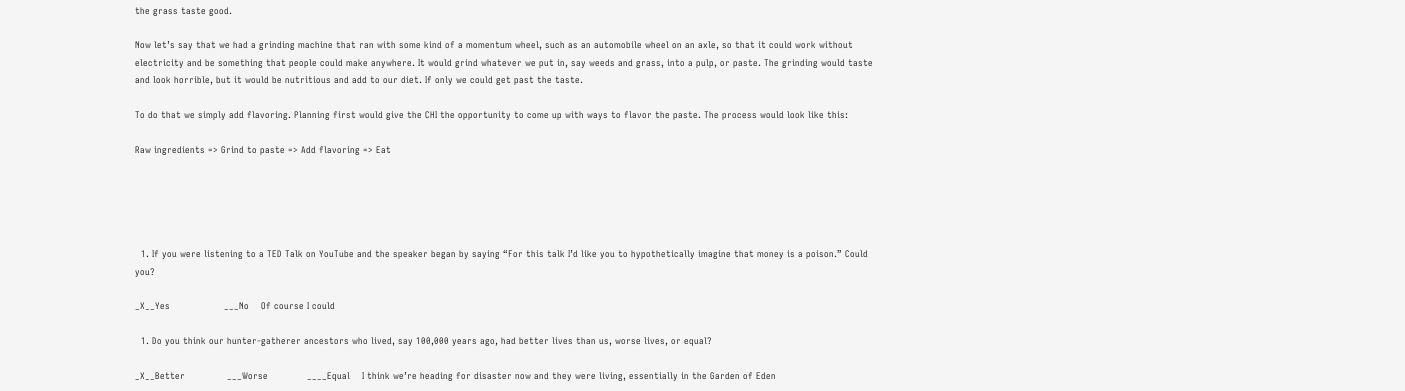the grass taste good.

Now let’s say that we had a grinding machine that ran with some kind of a momentum wheel, such as an automobile wheel on an axle, so that it could work without electricity and be something that people could make anywhere. It would grind whatever we put in, say weeds and grass, into a pulp, or paste. The grinding would taste and look horrible, but it would be nutritious and add to our diet. If only we could get past the taste.

To do that we simply add flavoring. Planning first would give the CHI the opportunity to come up with ways to flavor the paste. The process would look like this:

Raw ingredients => Grind to paste => Add flavoring => Eat





  1. If you were listening to a TED Talk on YouTube and the speaker began by saying “For this talk I’d like you to hypothetically imagine that money is a poison.” Could you?

_X__Yes                  ___No    Of course I could

  1. Do you think our hunter-gatherer ancestors who lived, say 100,000 years ago, had better lives than us, worse lives, or equal?

_X__Better              ___Worse             ____Equal    I think we’re heading for disaster now and they were living, essentially in the Garden of Eden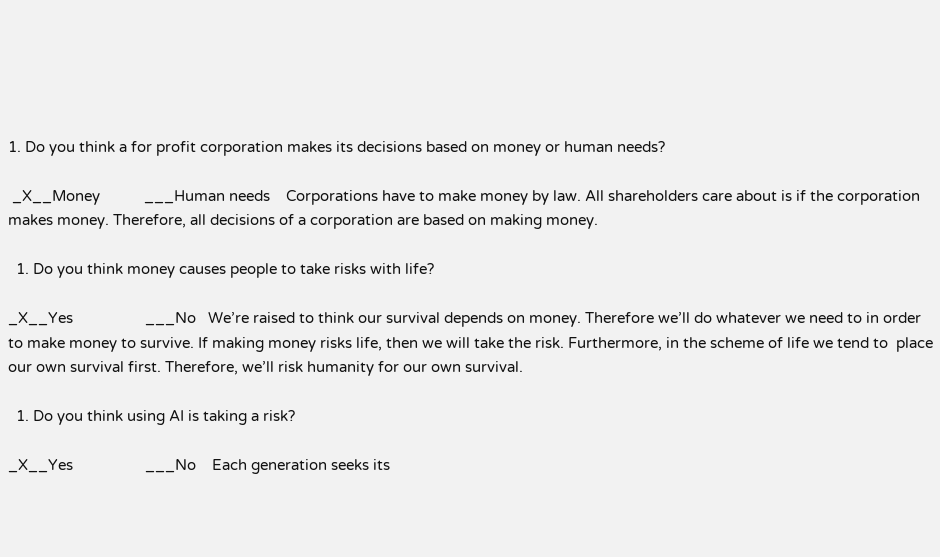1. Do you think a for profit corporation makes its decisions based on money or human needs?

 _X__Money           ___Human needs    Corporations have to make money by law. All shareholders care about is if the corporation makes money. Therefore, all decisions of a corporation are based on making money.

  1. Do you think money causes people to take risks with life?

_X__Yes                  ___No   We’re raised to think our survival depends on money. Therefore we’ll do whatever we need to in order to make money to survive. If making money risks life, then we will take the risk. Furthermore, in the scheme of life we tend to  place our own survival first. Therefore, we’ll risk humanity for our own survival.

  1. Do you think using AI is taking a risk?

_X__Yes                  ___No    Each generation seeks its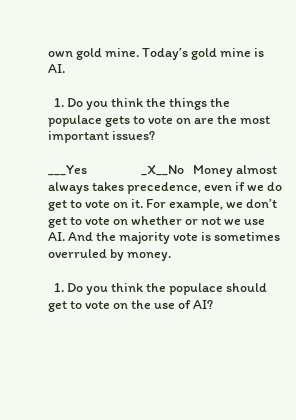own gold mine. Today’s gold mine is AI.

  1. Do you think the things the populace gets to vote on are the most important issues?

___Yes                  _X__No   Money almost always takes precedence, even if we do get to vote on it. For example, we don’t get to vote on whether or not we use AI. And the majority vote is sometimes overruled by money.

  1. Do you think the populace should get to vote on the use of AI?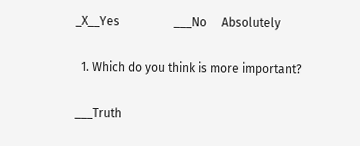_X__Yes                  ___No     Absolutely

  1. Which do you think is more important?

___Truth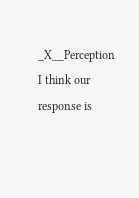_X__Perception     I think our response is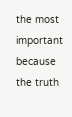the most important because the truth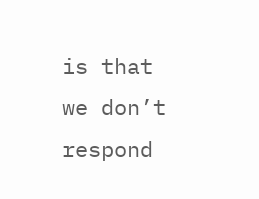is that we don’t respond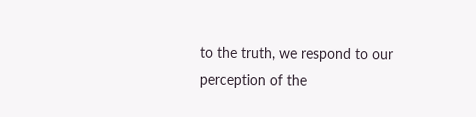to the truth, we respond to our perception of the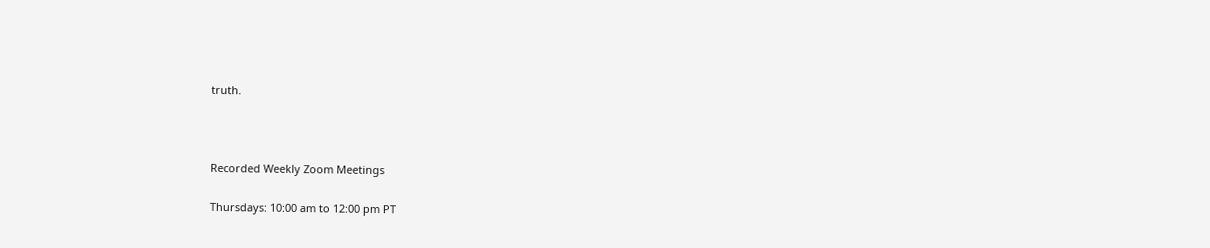truth.



Recorded Weekly Zoom Meetings

Thursdays: 10:00 am to 12:00 pm PT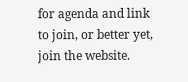for agenda and link to join, or better yet, join the website.